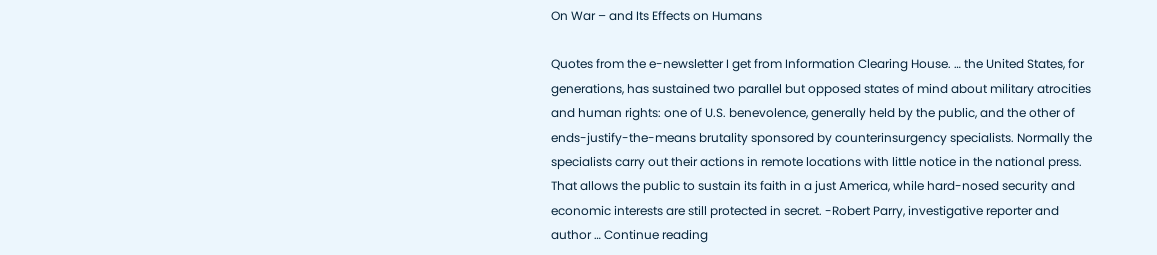On War – and Its Effects on Humans

Quotes from the e-newsletter I get from Information Clearing House. … the United States, for generations, has sustained two parallel but opposed states of mind about military atrocities and human rights: one of U.S. benevolence, generally held by the public, and the other of ends-justify-the-means brutality sponsored by counterinsurgency specialists. Normally the specialists carry out their actions in remote locations with little notice in the national press. That allows the public to sustain its faith in a just America, while hard-nosed security and economic interests are still protected in secret. -Robert Parry, investigative reporter and author … Continue reading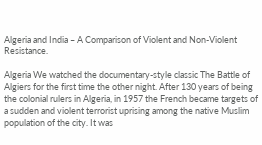Algeria and India – A Comparison of Violent and Non-Violent Resistance.

Algeria We watched the documentary-style classic The Battle of Algiers for the first time the other night. After 130 years of being the colonial rulers in Algeria, in 1957 the French became targets of a sudden and violent terrorist uprising among the native Muslim population of the city. It was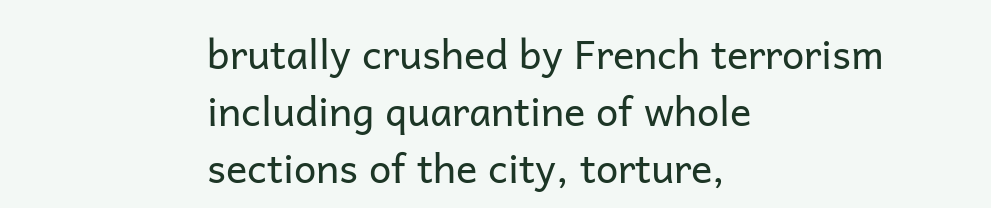brutally crushed by French terrorism including quarantine of whole sections of the city, torture,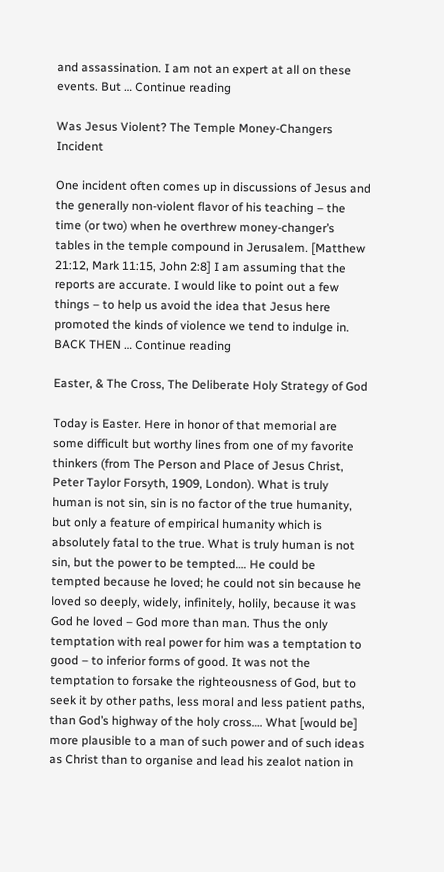and assassination. I am not an expert at all on these events. But … Continue reading

Was Jesus Violent? The Temple Money-Changers Incident

One incident often comes up in discussions of Jesus and the generally non-violent flavor of his teaching – the time (or two) when he overthrew money-changer’s tables in the temple compound in Jerusalem. [Matthew 21:12, Mark 11:15, John 2:8] I am assuming that the reports are accurate. I would like to point out a few things – to help us avoid the idea that Jesus here promoted the kinds of violence we tend to indulge in. BACK THEN … Continue reading

Easter, & The Cross, The Deliberate Holy Strategy of God

Today is Easter. Here in honor of that memorial are some difficult but worthy lines from one of my favorite thinkers (from The Person and Place of Jesus Christ, Peter Taylor Forsyth, 1909, London). What is truly human is not sin, sin is no factor of the true humanity, but only a feature of empirical humanity which is absolutely fatal to the true. What is truly human is not sin, but the power to be tempted…. He could be tempted because he loved; he could not sin because he loved so deeply, widely, infinitely, holily, because it was God he loved – God more than man. Thus the only temptation with real power for him was a temptation to good – to inferior forms of good. It was not the temptation to forsake the righteousness of God, but to seek it by other paths, less moral and less patient paths, than God’s highway of the holy cross…. What [would be] more plausible to a man of such power and of such ideas as Christ than to organise and lead his zealot nation in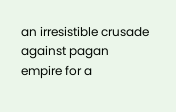an irresistible crusade against pagan empire for a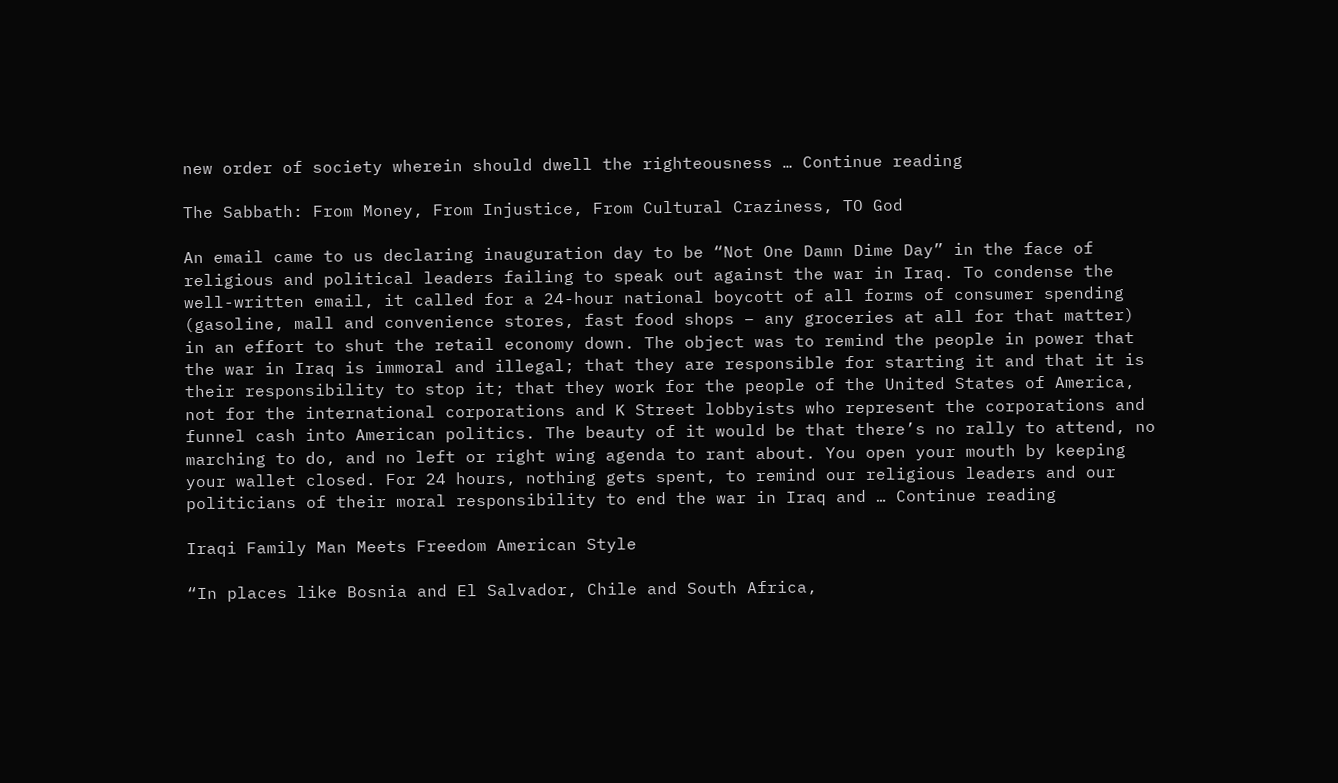new order of society wherein should dwell the righteousness … Continue reading

The Sabbath: From Money, From Injustice, From Cultural Craziness, TO God

An email came to us declaring inauguration day to be “Not One Damn Dime Day” in the face of religious and political leaders failing to speak out against the war in Iraq. To condense the well-written email, it called for a 24-hour national boycott of all forms of consumer spending (gasoline, mall and convenience stores, fast food shops – any groceries at all for that matter) in an effort to shut the retail economy down. The object was to remind the people in power that the war in Iraq is immoral and illegal; that they are responsible for starting it and that it is their responsibility to stop it; that they work for the people of the United States of America, not for the international corporations and K Street lobbyists who represent the corporations and funnel cash into American politics. The beauty of it would be that there’s no rally to attend, no marching to do, and no left or right wing agenda to rant about. You open your mouth by keeping your wallet closed. For 24 hours, nothing gets spent, to remind our religious leaders and our politicians of their moral responsibility to end the war in Iraq and … Continue reading

Iraqi Family Man Meets Freedom American Style

“In places like Bosnia and El Salvador, Chile and South Africa,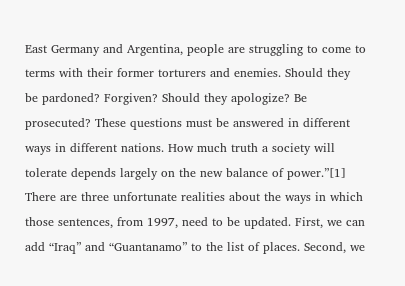East Germany and Argentina, people are struggling to come to terms with their former torturers and enemies. Should they be pardoned? Forgiven? Should they apologize? Be prosecuted? These questions must be answered in different ways in different nations. How much truth a society will tolerate depends largely on the new balance of power.”[1] There are three unfortunate realities about the ways in which those sentences, from 1997, need to be updated. First, we can add “Iraq” and “Guantanamo” to the list of places. Second, we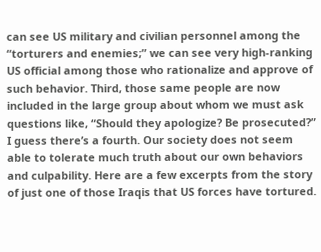can see US military and civilian personnel among the “torturers and enemies;” we can see very high-ranking US official among those who rationalize and approve of such behavior. Third, those same people are now included in the large group about whom we must ask questions like, “Should they apologize? Be prosecuted?” I guess there’s a fourth. Our society does not seem able to tolerate much truth about our own behaviors and culpability. Here are a few excerpts from the story of just one of those Iraqis that US forces have tortured.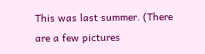This was last summer. (There are a few pictures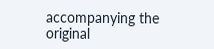accompanying the original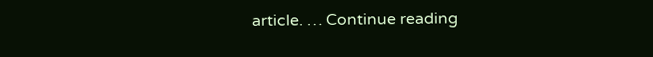article. … Continue reading